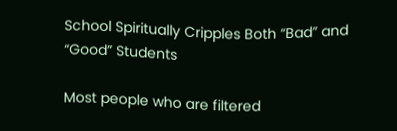School Spiritually Cripples Both “Bad” and “Good” Students

Most people who are filtered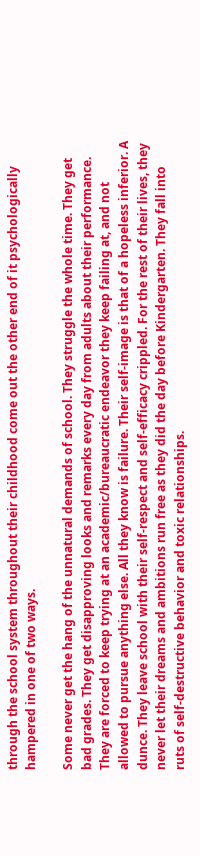through the school system throughout their childhood come out the other end of it psychologically hampered in one of two ways.

Some never get the hang of the unnatural demands of school. They struggle the whole time. They get bad grades. They get disapproving looks and remarks every day from adults about their performance. They are forced to keep trying at an academic/bureaucratic endeavor they keep failing at, and not allowed to pursue anything else. All they know is failure. Their self-image is that of a hopeless inferior. A dunce. They leave school with their self-respect and self-efficacy crippled. For the rest of their lives, they never let their dreams and ambitions run free as they did the day before Kindergarten. They fall into ruts of self-destructive behavior and toxic relationships.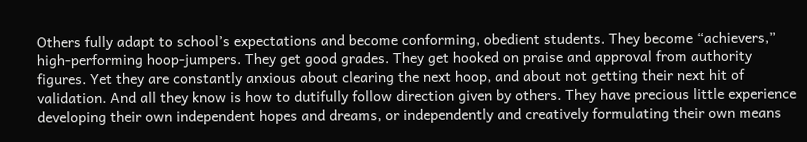Others fully adapt to school’s expectations and become conforming, obedient students. They become “achievers,” high-performing hoop-jumpers. They get good grades. They get hooked on praise and approval from authority figures. Yet they are constantly anxious about clearing the next hoop, and about not getting their next hit of validation. And all they know is how to dutifully follow direction given by others. They have precious little experience developing their own independent hopes and dreams, or independently and creatively formulating their own means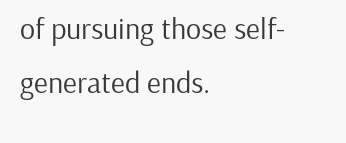of pursuing those self-generated ends.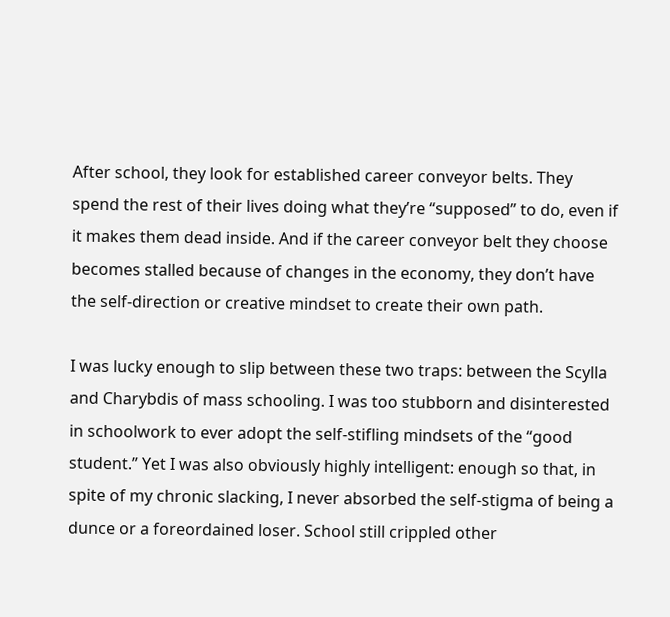After school, they look for established career conveyor belts. They spend the rest of their lives doing what they’re “supposed” to do, even if it makes them dead inside. And if the career conveyor belt they choose becomes stalled because of changes in the economy, they don’t have the self-direction or creative mindset to create their own path.

I was lucky enough to slip between these two traps: between the Scylla and Charybdis of mass schooling. I was too stubborn and disinterested in schoolwork to ever adopt the self-stifling mindsets of the “good student.” Yet I was also obviously highly intelligent: enough so that, in spite of my chronic slacking, I never absorbed the self-stigma of being a dunce or a foreordained loser. School still crippled other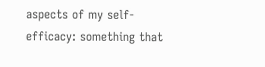aspects of my self-efficacy: something that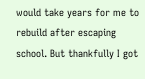would take years for me to rebuild after escaping school. But thankfully I got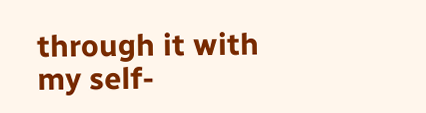through it with my self-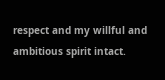respect and my willful and ambitious spirit intact.